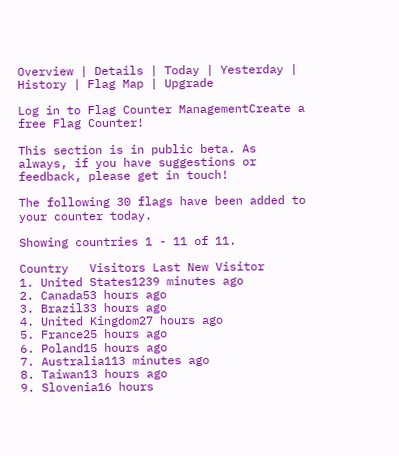Overview | Details | Today | Yesterday | History | Flag Map | Upgrade

Log in to Flag Counter ManagementCreate a free Flag Counter!

This section is in public beta. As always, if you have suggestions or feedback, please get in touch!

The following 30 flags have been added to your counter today.

Showing countries 1 - 11 of 11.

Country   Visitors Last New Visitor
1. United States1239 minutes ago
2. Canada53 hours ago
3. Brazil33 hours ago
4. United Kingdom27 hours ago
5. France25 hours ago
6. Poland15 hours ago
7. Australia113 minutes ago
8. Taiwan13 hours ago
9. Slovenia16 hours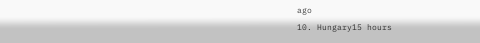ago
10. Hungary15 hours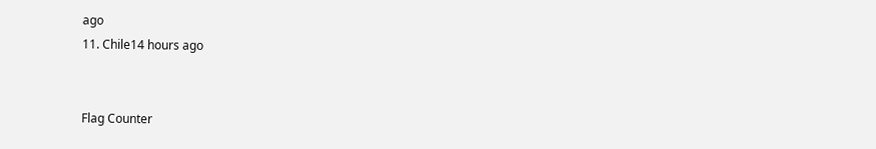ago
11. Chile14 hours ago


Flag Counter